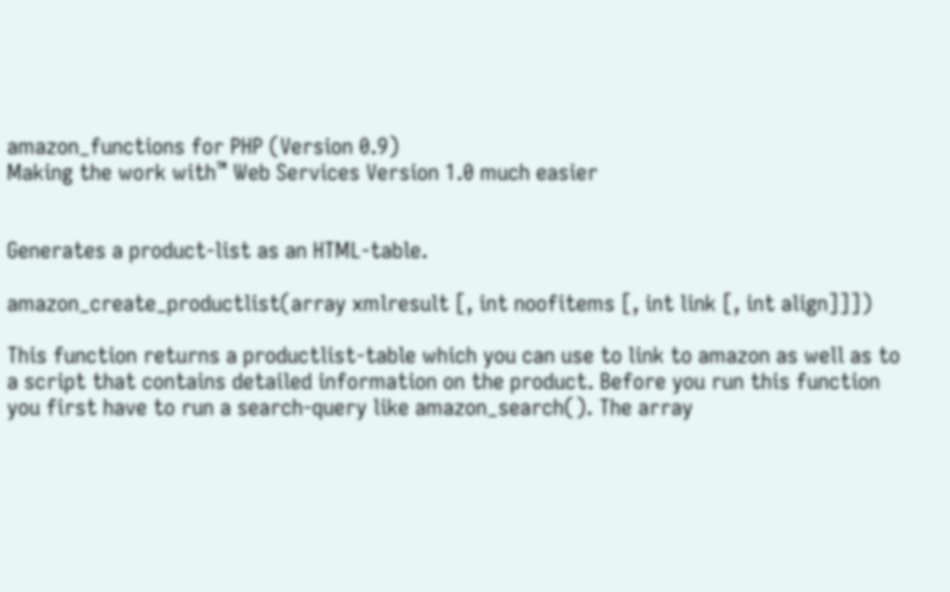amazon_functions for PHP (Version 0.9)
Making the work with™ Web Services Version 1.0 much easier


Generates a product-list as an HTML-table.

amazon_create_productlist(array xmlresult [, int noofitems [, int link [, int align]]])

This function returns a productlist-table which you can use to link to amazon as well as to a script that contains detailed information on the product. Before you run this function you first have to run a search-query like amazon_search(). The array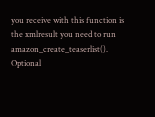you receive with this function is the xmlresult you need to run amazon_create_teaserlist(). Optional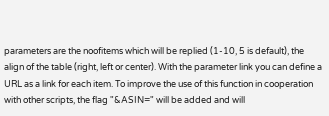parameters are the noofitems which will be replied (1-10, 5 is default), the align of the table (right, left or center). With the parameter link you can define a URL as a link for each item. To improve the use of this function in cooperation with other scripts, the flag "&ASIN=" will be added and will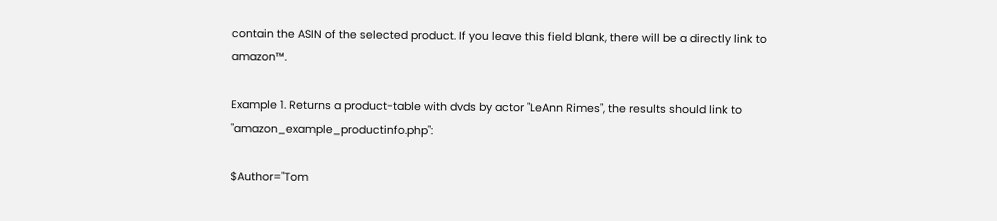contain the ASIN of the selected product. If you leave this field blank, there will be a directly link to amazon™.

Example 1. Returns a product-table with dvds by actor "LeAnn Rimes", the results should link to "amazon_example_productinfo.php":

$Author="Tom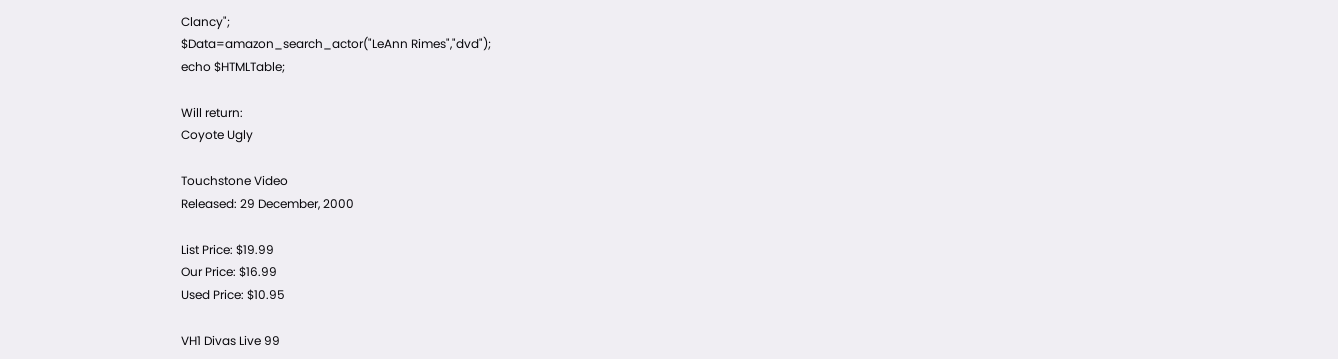Clancy";
$Data=amazon_search_actor("LeAnn Rimes","dvd");
echo $HTMLTable;

Will return:
Coyote Ugly

Touchstone Video
Released: 29 December, 2000

List Price: $19.99
Our Price: $16.99
Used Price: $10.95

VH1 Divas Live 99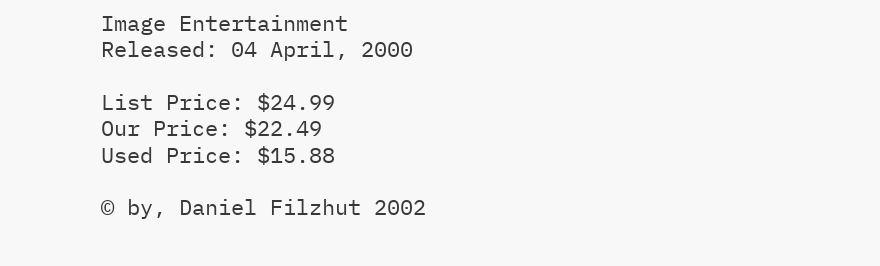Image Entertainment
Released: 04 April, 2000

List Price: $24.99
Our Price: $22.49
Used Price: $15.88

© by, Daniel Filzhut 2002